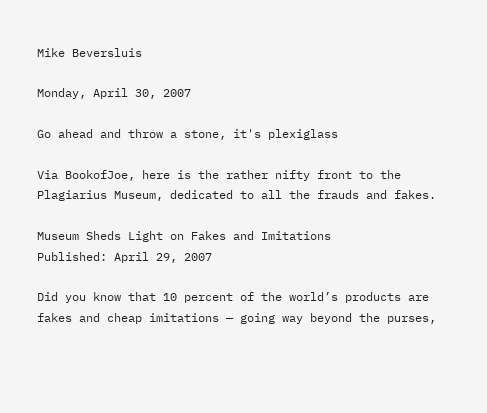Mike Beversluis

Monday, April 30, 2007

Go ahead and throw a stone, it's plexiglass

Via BookofJoe, here is the rather nifty front to the Plagiarius Museum, dedicated to all the frauds and fakes.

Museum Sheds Light on Fakes and Imitations
Published: April 29, 2007

Did you know that 10 percent of the world’s products are fakes and cheap imitations — going way beyond the purses,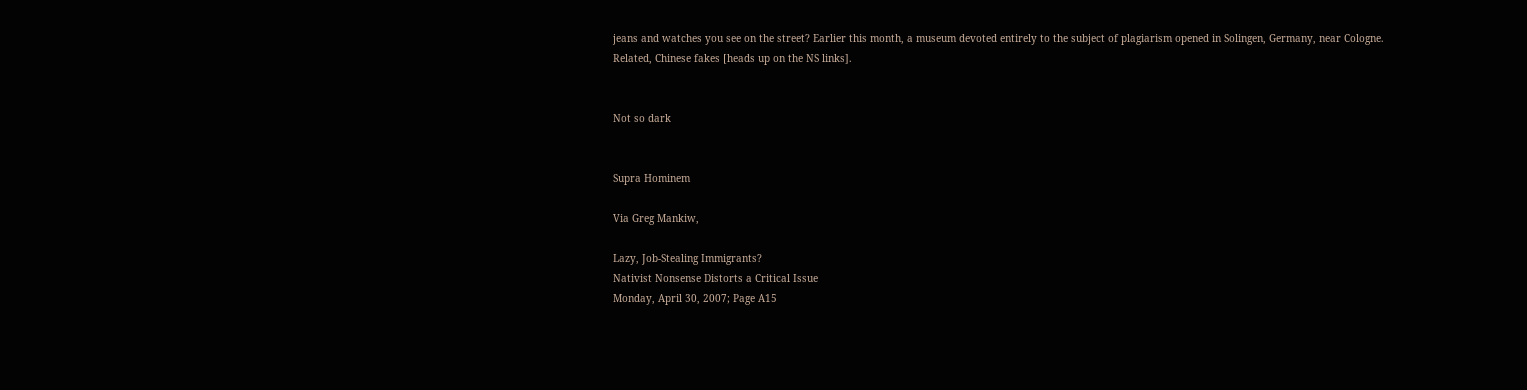jeans and watches you see on the street? Earlier this month, a museum devoted entirely to the subject of plagiarism opened in Solingen, Germany, near Cologne.
Related, Chinese fakes [heads up on the NS links].


Not so dark


Supra Hominem

Via Greg Mankiw,

Lazy, Job-Stealing Immigrants?
Nativist Nonsense Distorts a Critical Issue
Monday, April 30, 2007; Page A15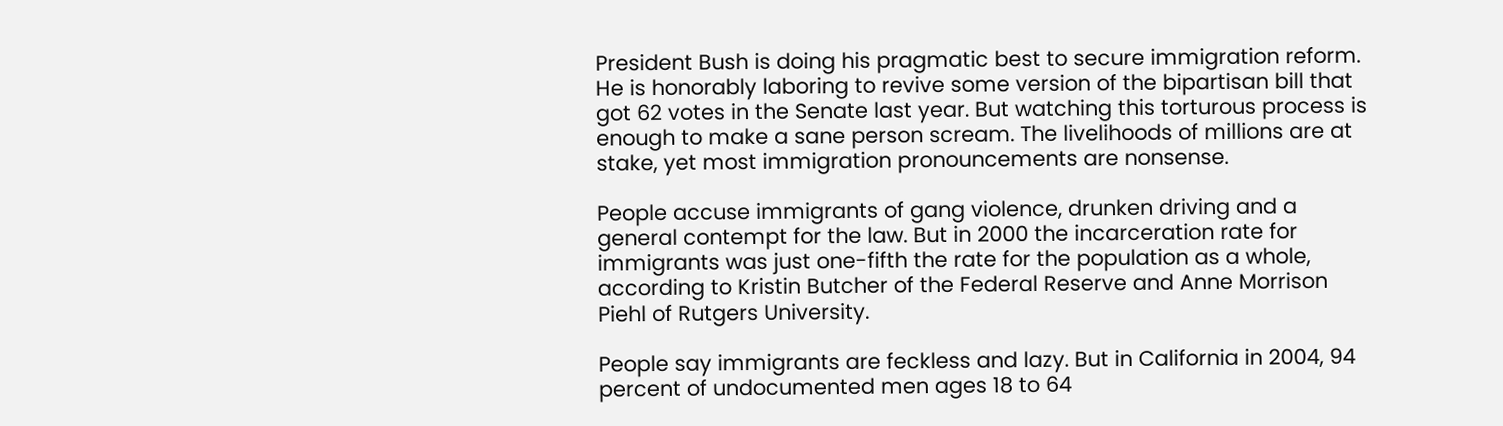President Bush is doing his pragmatic best to secure immigration reform. He is honorably laboring to revive some version of the bipartisan bill that got 62 votes in the Senate last year. But watching this torturous process is enough to make a sane person scream. The livelihoods of millions are at stake, yet most immigration pronouncements are nonsense.

People accuse immigrants of gang violence, drunken driving and a general contempt for the law. But in 2000 the incarceration rate for immigrants was just one-fifth the rate for the population as a whole, according to Kristin Butcher of the Federal Reserve and Anne Morrison Piehl of Rutgers University.

People say immigrants are feckless and lazy. But in California in 2004, 94 percent of undocumented men ages 18 to 64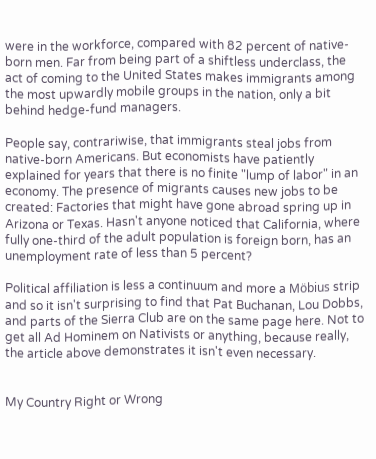were in the workforce, compared with 82 percent of native-born men. Far from being part of a shiftless underclass, the act of coming to the United States makes immigrants among the most upwardly mobile groups in the nation, only a bit behind hedge-fund managers.

People say, contrariwise, that immigrants steal jobs from native-born Americans. But economists have patiently explained for years that there is no finite "lump of labor" in an economy. The presence of migrants causes new jobs to be created: Factories that might have gone abroad spring up in Arizona or Texas. Hasn't anyone noticed that California, where fully one-third of the adult population is foreign born, has an unemployment rate of less than 5 percent?

Political affiliation is less a continuum and more a Möbius strip and so it isn't surprising to find that Pat Buchanan, Lou Dobbs, and parts of the Sierra Club are on the same page here. Not to get all Ad Hominem on Nativists or anything, because really, the article above demonstrates it isn't even necessary.


My Country Right or Wrong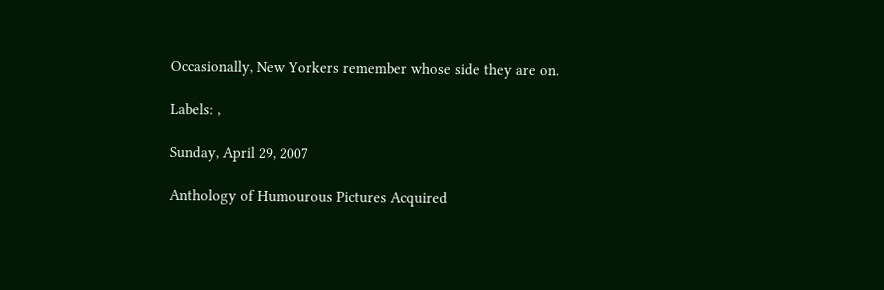Occasionally, New Yorkers remember whose side they are on.

Labels: ,

Sunday, April 29, 2007

Anthology of Humourous Pictures Acquired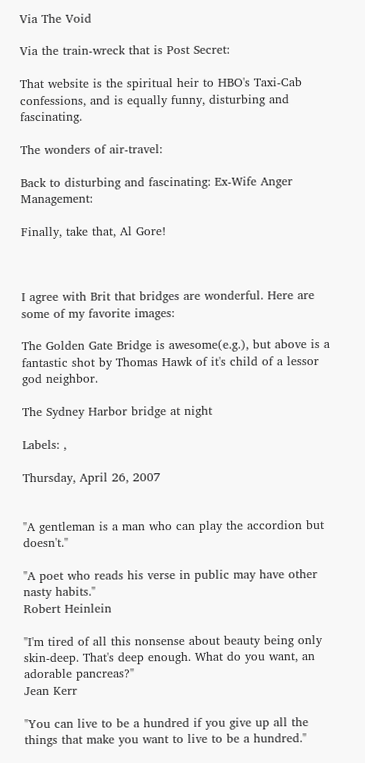Via The Void

Via the train-wreck that is Post Secret:

That website is the spiritual heir to HBO's Taxi-Cab confessions, and is equally funny, disturbing and fascinating.

The wonders of air-travel:

Back to disturbing and fascinating: Ex-Wife Anger Management:

Finally, take that, Al Gore!



I agree with Brit that bridges are wonderful. Here are some of my favorite images:

The Golden Gate Bridge is awesome(e.g.), but above is a fantastic shot by Thomas Hawk of it's child of a lessor god neighbor.

The Sydney Harbor bridge at night

Labels: ,

Thursday, April 26, 2007


"A gentleman is a man who can play the accordion but doesn't."

"A poet who reads his verse in public may have other nasty habits."
Robert Heinlein

"I'm tired of all this nonsense about beauty being only skin-deep. That's deep enough. What do you want, an adorable pancreas?"
Jean Kerr

"You can live to be a hundred if you give up all the things that make you want to live to be a hundred."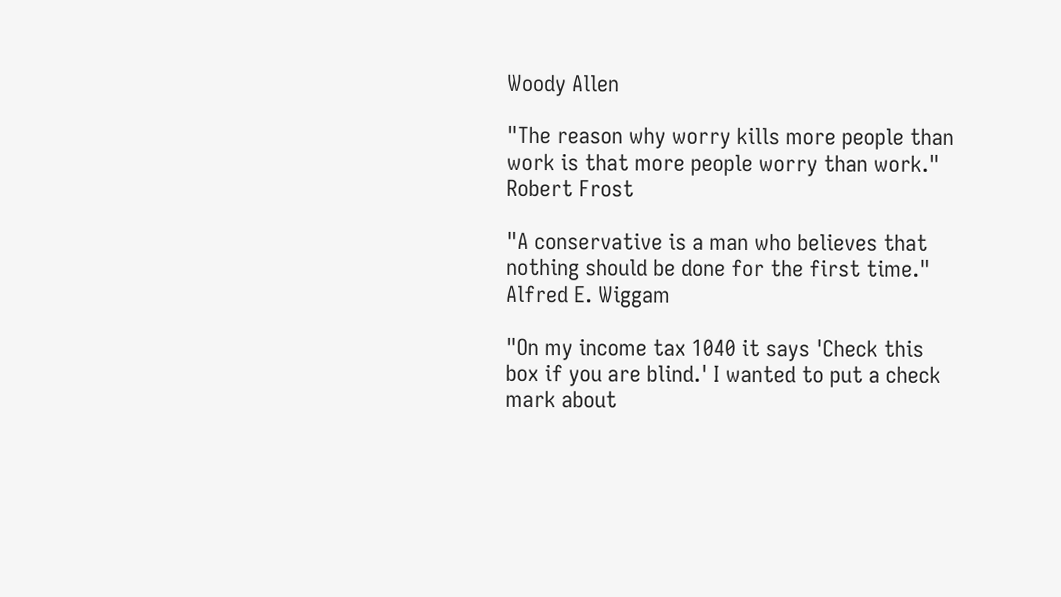Woody Allen

"The reason why worry kills more people than work is that more people worry than work."
Robert Frost

"A conservative is a man who believes that nothing should be done for the first time."
Alfred E. Wiggam

"On my income tax 1040 it says 'Check this box if you are blind.' I wanted to put a check mark about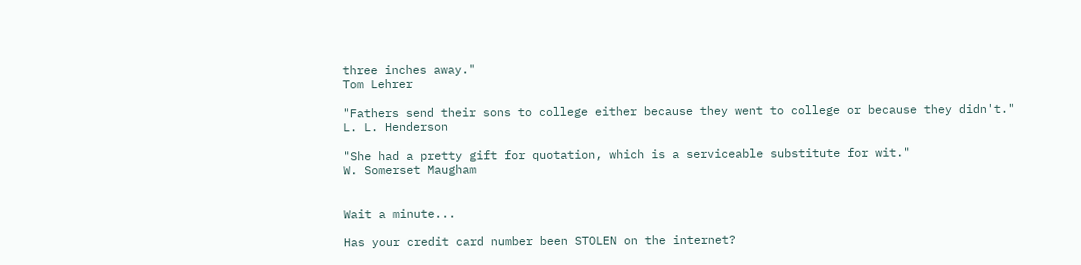three inches away."
Tom Lehrer

"Fathers send their sons to college either because they went to college or because they didn't."
L. L. Henderson

"She had a pretty gift for quotation, which is a serviceable substitute for wit."
W. Somerset Maugham


Wait a minute...

Has your credit card number been STOLEN on the internet?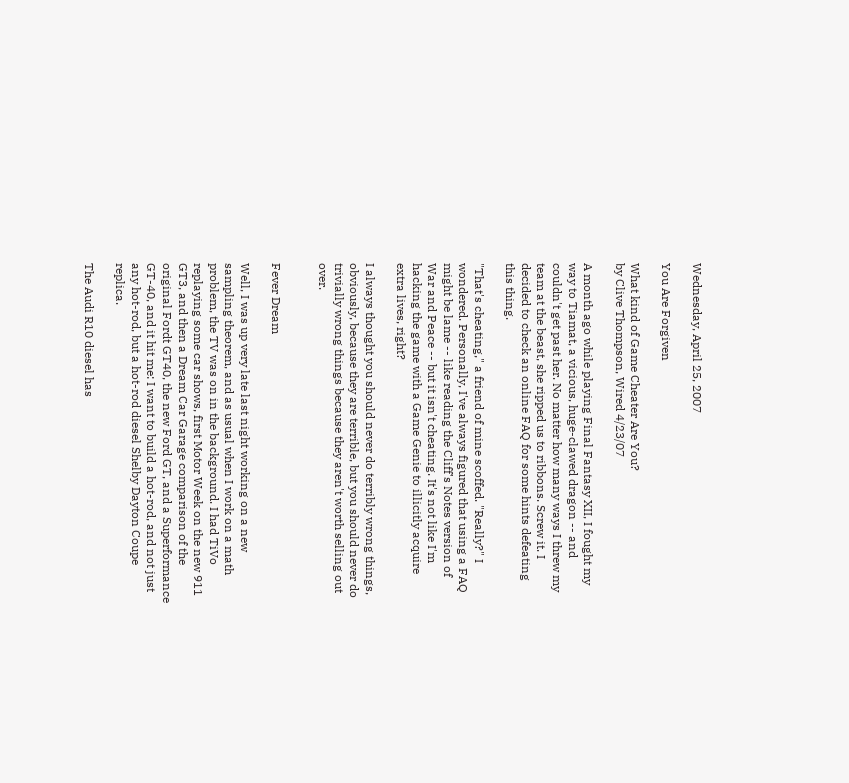Wednesday, April 25, 2007

You Are Forgiven

What kind of Game Cheater Are You?
by Clive Thompson, Wired 4/23/07

A month ago while playing Final Fantasy XII, I fought my way to Tiamat, a vicious, huge-clawed dragon -- and couldn't get past her. No matter how many ways I threw my team at the beast, she ripped us to ribbons. Screw it. I decided to check an online FAQ for some hints defeating this thing.

"That's cheating," a friend of mine scoffed. "Really?" I wondered. Personally, I've always figured that using a FAQ might be lame -- like reading the Cliff's Notes version of War and Peace -- but it isn't cheating. It's not like I'm hacking the game with a Game Genie to illicitly acquire extra lives, right?

I always thought you should never do terribly wrong things, obviously, because they are terrible, but you should never do trivially wrong things because they aren't worth selling out over.


Fever Dream

Well, I was up very late last night working on a new sampling theorem, and as usual when I work on a math problem, the TV was on in the background. I had TiVo replaying some car shows, first Motor Week on the new 911 GT3, and then a Dream Car Garage comparison of the original Fordt GT40, the new Ford GT, and a Superformance GT-40, and it hit me: I want to build a hot-rod, and not just any hot-rod, but a hot-rod diesel Shelby Dayton Coupe replica.

The Audi R10 diesel has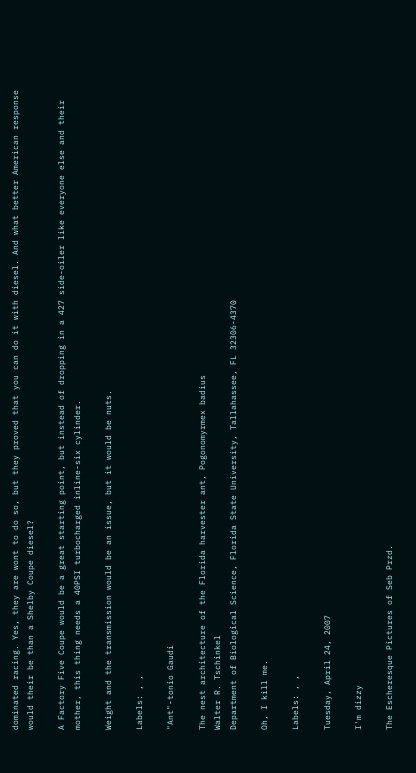dominated racing. Yes, they are wont to do so, but they proved that you can do it with diesel. And what better American response would their be than a Shelby Coupe diesel?

A Factory Five Coupe would be a great starting point, but instead of dropping in a 427 side-oiler like everyone else and their mother, this thing needs a 40PSI turbocharged inline-six cylinder.

Weight and the transmission would be an issue, but it would be nuts.

Labels: , ,

"Ant"-tonio Gaudi

The nest architecture of the Florida harvester ant, Pogonomyrmex badius
Walter R. Tschinkel
Department of Biological Science, Florida State University, Tallahassee, FL 32306-4370

Oh, I kill me.

Labels: , ,

Tuesday, April 24, 2007

I'm dizzy

The Escheresque Pictures of Seb Przd.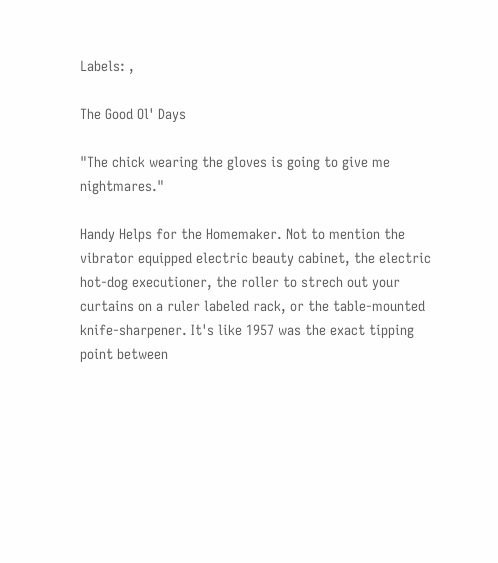Labels: ,

The Good Ol' Days

"The chick wearing the gloves is going to give me nightmares."

Handy Helps for the Homemaker. Not to mention the vibrator equipped electric beauty cabinet, the electric hot-dog executioner, the roller to strech out your curtains on a ruler labeled rack, or the table-mounted knife-sharpener. It's like 1957 was the exact tipping point between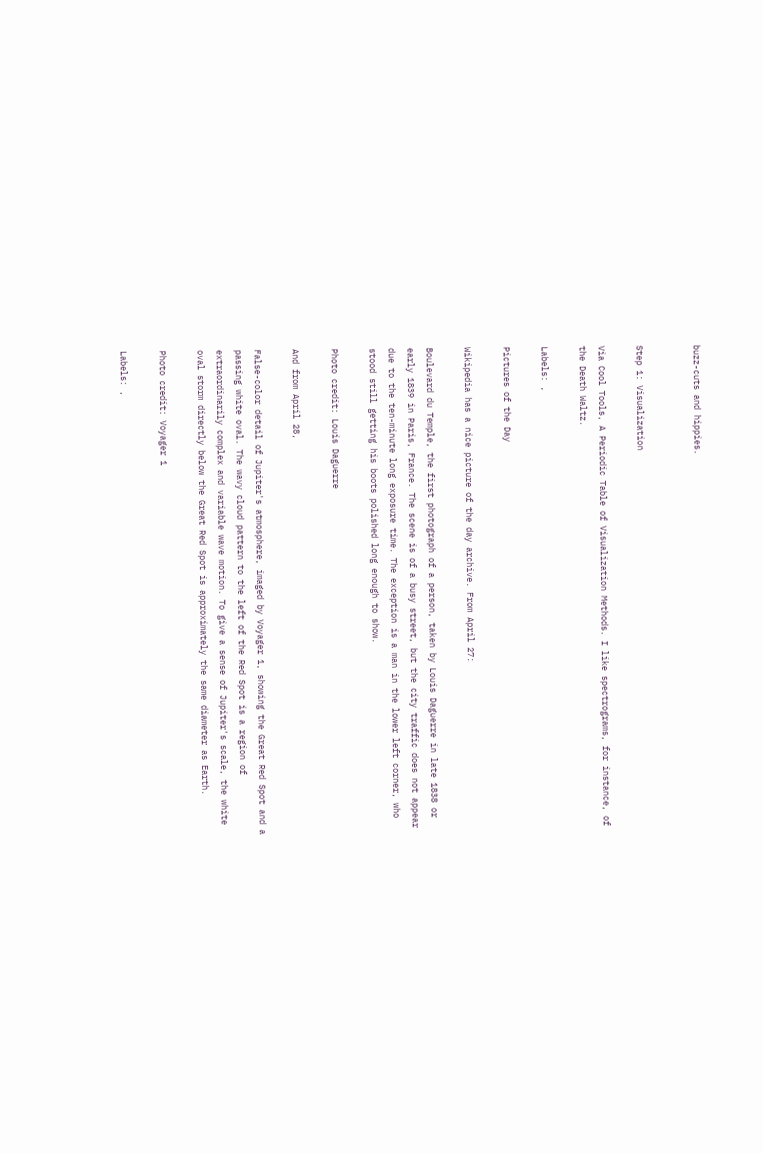buzz-cuts and hippies.


Step 1: Visualization

Via Cool Tools, A Periodic Table of Visualization Methods. I like spectrograms, for instance, of the Death Waltz.

Labels: ,

Pictures of the Day

Wikipedia has a nice picture of the day archive. From April 27:

Boulevard du Temple, the first photograph of a person, taken by Louis Daguerre in late 1838 or early 1839 in Paris, France. The scene is of a busy street, but the city traffic does not appear due to the ten-minute long exposure time. The exception is a man in the lower left corner, who stood still getting his boots polished long enough to show.

Photo credit: Louis Daguerre

And from April 28,

False-color detail of Jupiter's atmosphere, imaged by Voyager 1, showing the Great Red Spot and a passing white oval. The wavy cloud pattern to the left of the Red Spot is a region of extraordinarily complex and variable wave motion. To give a sense of Jupiter's scale, the white oval storm directly below the Great Red Spot is approximately the same diameter as Earth.

Photo credit: Voyager 1

Labels: ,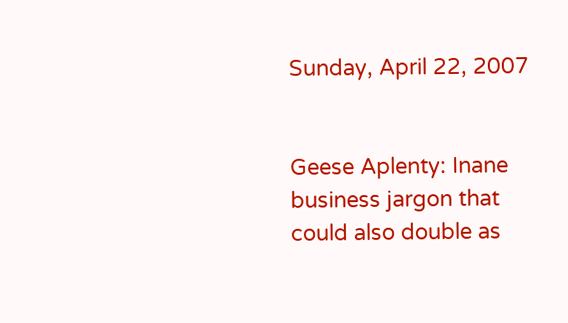Sunday, April 22, 2007


Geese Aplenty: Inane business jargon that could also double as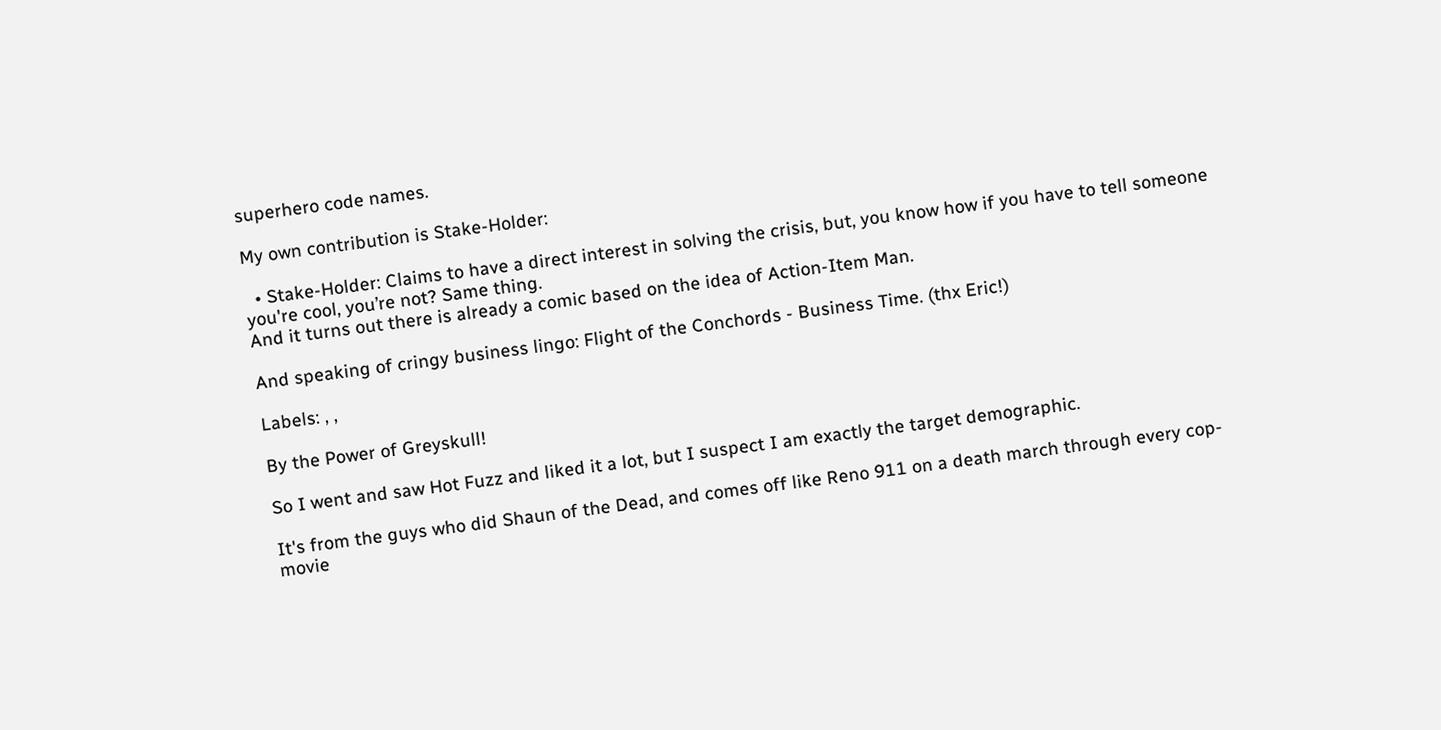superhero code names.

My own contribution is Stake-Holder:

  • Stake-Holder: Claims to have a direct interest in solving the crisis, but, you know how if you have to tell someone you're cool, you’re not? Same thing.
And it turns out there is already a comic based on the idea of Action-Item Man.

And speaking of cringy business lingo: Flight of the Conchords - Business Time. (thx Eric!)

Labels: , ,

By the Power of Greyskull!

So I went and saw Hot Fuzz and liked it a lot, but I suspect I am exactly the target demographic.

It's from the guys who did Shaun of the Dead, and comes off like Reno 911 on a death march through every cop-movie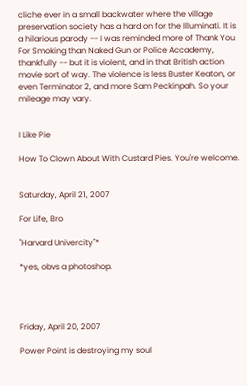cliche ever in a small backwater where the village preservation society has a hard on for the Illuminati. It is a hilarious parody -- I was reminded more of Thank You For Smoking than Naked Gun or Police Accademy, thankfully -- but it is violent, and in that British action movie sort of way. The violence is less Buster Keaton, or even Terminator 2, and more Sam Peckinpah. So your mileage may vary.


I Like Pie

How To Clown About With Custard Pies. You're welcome.


Saturday, April 21, 2007

For Life, Bro

"Harvard Univercity"*

*yes, obvs a photoshop.




Friday, April 20, 2007

Power Point is destroying my soul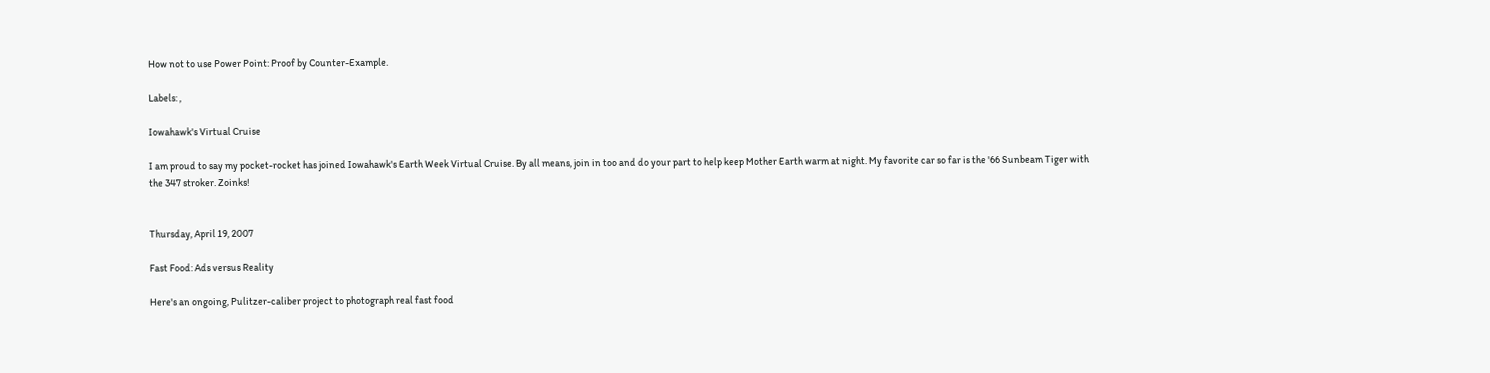How not to use Power Point: Proof by Counter-Example.

Labels: ,

Iowahawk's Virtual Cruise

I am proud to say my pocket-rocket has joined Iowahawk's Earth Week Virtual Cruise. By all means, join in too and do your part to help keep Mother Earth warm at night. My favorite car so far is the '66 Sunbeam Tiger with the 347 stroker. Zoinks!


Thursday, April 19, 2007

Fast Food: Ads versus Reality

Here's an ongoing, Pulitzer-caliber project to photograph real fast food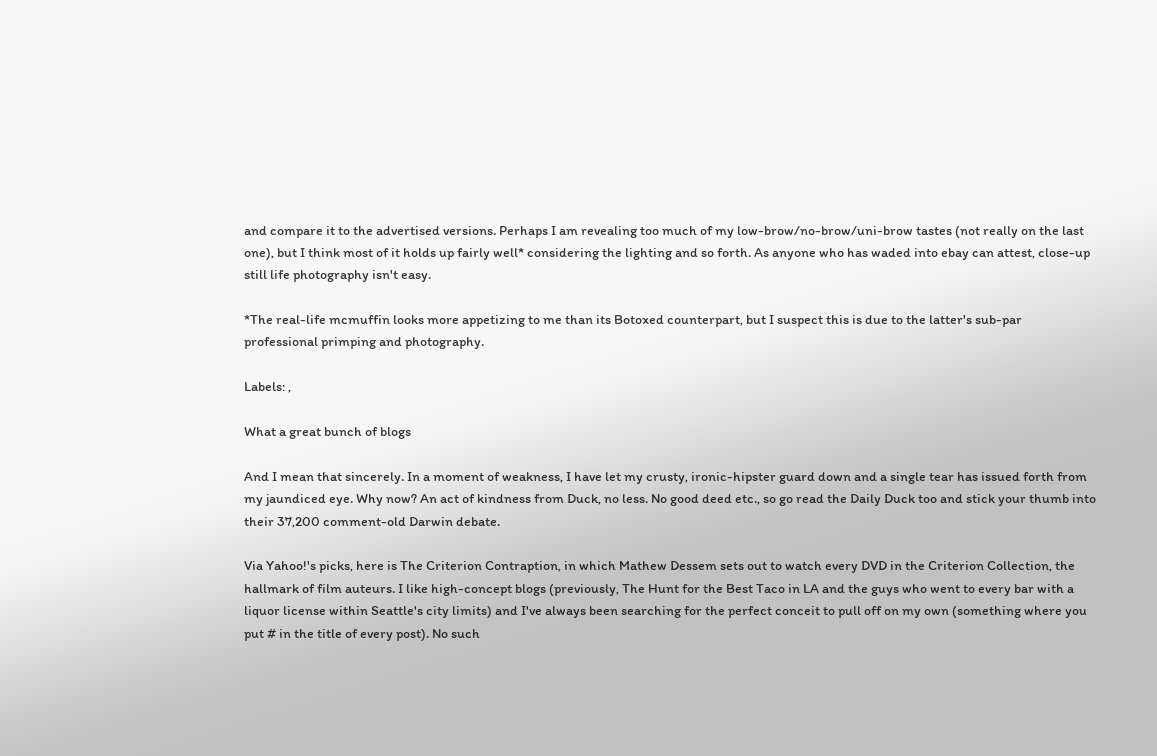and compare it to the advertised versions. Perhaps I am revealing too much of my low-brow/no-brow/uni-brow tastes (not really on the last one), but I think most of it holds up fairly well* considering the lighting and so forth. As anyone who has waded into ebay can attest, close-up still life photography isn't easy.

*The real-life mcmuffin looks more appetizing to me than its Botoxed counterpart, but I suspect this is due to the latter's sub-par professional primping and photography.

Labels: ,

What a great bunch of blogs

And I mean that sincerely. In a moment of weakness, I have let my crusty, ironic-hipster guard down and a single tear has issued forth from my jaundiced eye. Why now? An act of kindness from Duck, no less. No good deed etc., so go read the Daily Duck too and stick your thumb into their 37,200 comment-old Darwin debate.

Via Yahoo!'s picks, here is The Criterion Contraption, in which Mathew Dessem sets out to watch every DVD in the Criterion Collection, the hallmark of film auteurs. I like high-concept blogs (previously, The Hunt for the Best Taco in LA and the guys who went to every bar with a liquor license within Seattle's city limits) and I've always been searching for the perfect conceit to pull off on my own (something where you put # in the title of every post). No such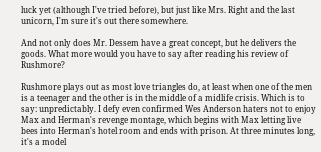luck yet (although I've tried before), but just like Mrs. Right and the last unicorn, I'm sure it's out there somewhere.

And not only does Mr. Dessem have a great concept, but he delivers the goods. What more would you have to say after reading his review of Rushmore?

Rushmore plays out as most love triangles do, at least when one of the men is a teenager and the other is in the middle of a midlife crisis. Which is to say: unpredictably. I defy even confirmed Wes Anderson haters not to enjoy Max and Herman's revenge montage, which begins with Max letting live bees into Herman's hotel room and ends with prison. At three minutes long, it's a model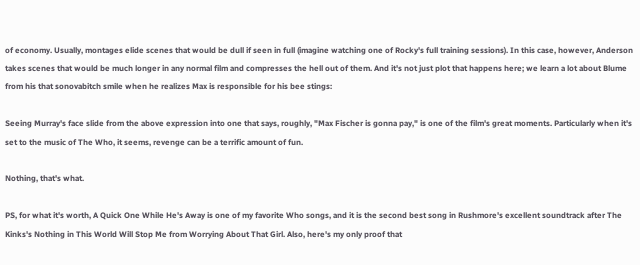of economy. Usually, montages elide scenes that would be dull if seen in full (imagine watching one of Rocky's full training sessions). In this case, however, Anderson takes scenes that would be much longer in any normal film and compresses the hell out of them. And it's not just plot that happens here; we learn a lot about Blume from his that sonovabitch smile when he realizes Max is responsible for his bee stings:

Seeing Murray's face slide from the above expression into one that says, roughly, "Max Fischer is gonna pay," is one of the film's great moments. Particularly when it's set to the music of The Who, it seems, revenge can be a terrific amount of fun.

Nothing, that's what.

PS, for what it's worth, A Quick One While He's Away is one of my favorite Who songs, and it is the second best song in Rushmore's excellent soundtrack after The Kinks's Nothing in This World Will Stop Me from Worrying About That Girl. Also, here's my only proof that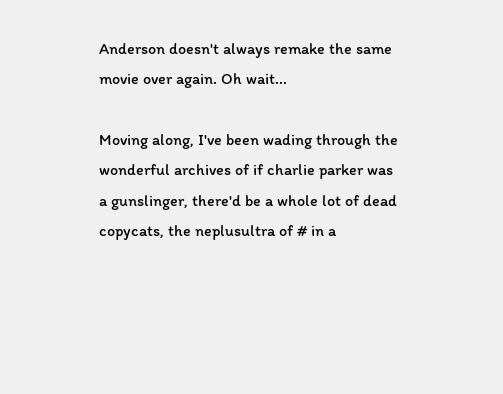Anderson doesn't always remake the same movie over again. Oh wait...

Moving along, I've been wading through the wonderful archives of if charlie parker was a gunslinger, there'd be a whole lot of dead copycats, the neplusultra of # in a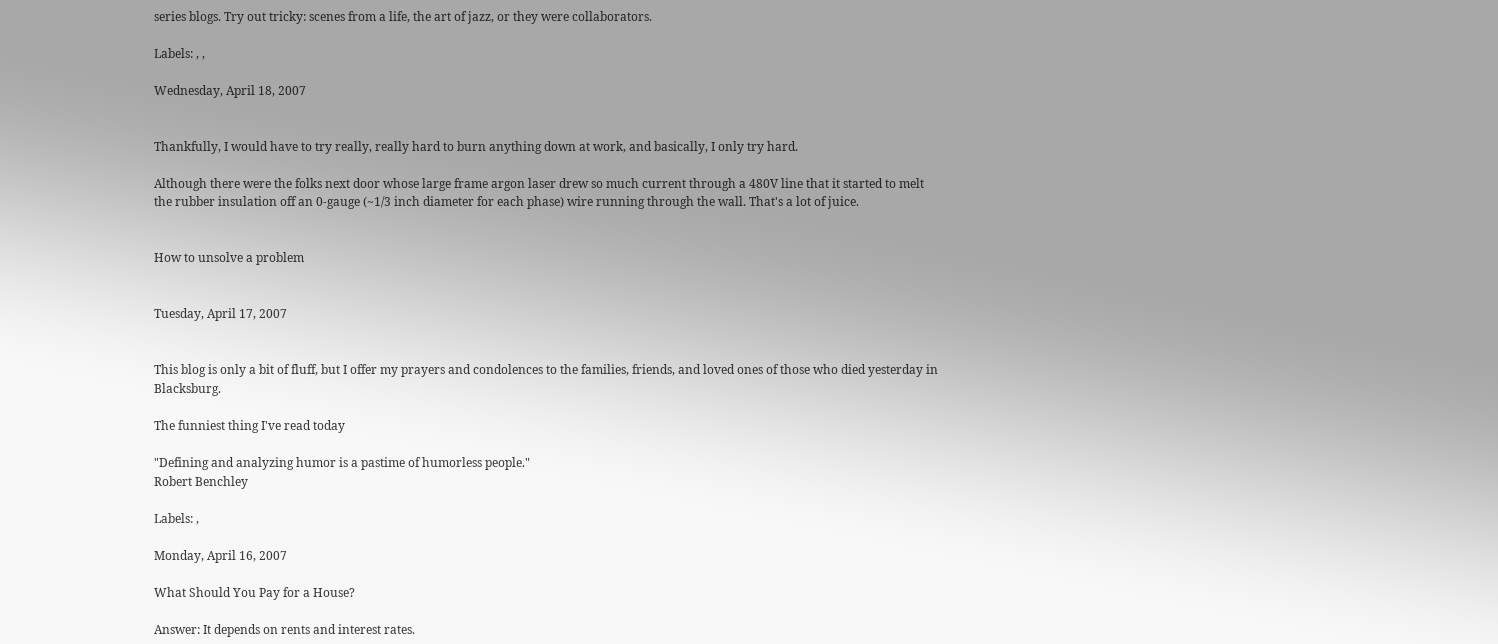series blogs. Try out tricky: scenes from a life, the art of jazz, or they were collaborators.

Labels: , ,

Wednesday, April 18, 2007


Thankfully, I would have to try really, really hard to burn anything down at work, and basically, I only try hard.

Although there were the folks next door whose large frame argon laser drew so much current through a 480V line that it started to melt the rubber insulation off an 0-gauge (~1/3 inch diameter for each phase) wire running through the wall. That's a lot of juice.


How to unsolve a problem


Tuesday, April 17, 2007


This blog is only a bit of fluff, but I offer my prayers and condolences to the families, friends, and loved ones of those who died yesterday in Blacksburg.

The funniest thing I've read today

"Defining and analyzing humor is a pastime of humorless people."
Robert Benchley

Labels: ,

Monday, April 16, 2007

What Should You Pay for a House?

Answer: It depends on rents and interest rates.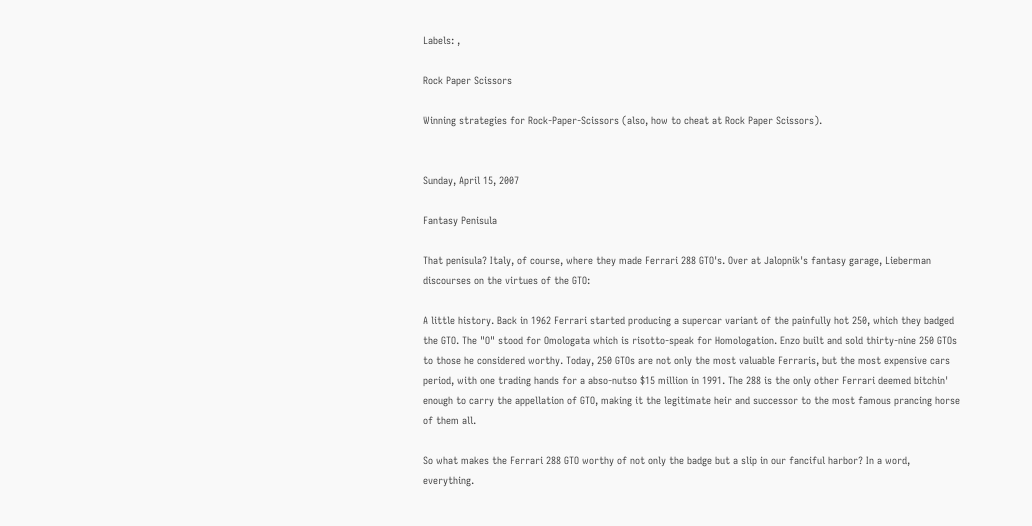Labels: ,

Rock Paper Scissors

Winning strategies for Rock-Paper-Scissors (also, how to cheat at Rock Paper Scissors).


Sunday, April 15, 2007

Fantasy Penisula

That penisula? Italy, of course, where they made Ferrari 288 GTO's. Over at Jalopnik's fantasy garage, Lieberman discourses on the virtues of the GTO:

A little history. Back in 1962 Ferrari started producing a supercar variant of the painfully hot 250, which they badged the GTO. The "O" stood for Omologata which is risotto-speak for Homologation. Enzo built and sold thirty-nine 250 GTOs to those he considered worthy. Today, 250 GTOs are not only the most valuable Ferraris, but the most expensive cars period, with one trading hands for a abso-nutso $15 million in 1991. The 288 is the only other Ferrari deemed bitchin' enough to carry the appellation of GTO, making it the legitimate heir and successor to the most famous prancing horse of them all.

So what makes the Ferrari 288 GTO worthy of not only the badge but a slip in our fanciful harbor? In a word, everything.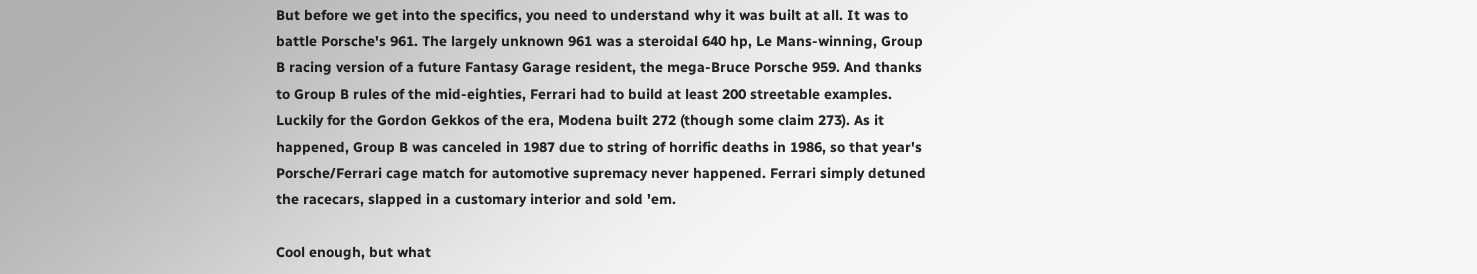But before we get into the specifics, you need to understand why it was built at all. It was to battle Porsche's 961. The largely unknown 961 was a steroidal 640 hp, Le Mans-winning, Group B racing version of a future Fantasy Garage resident, the mega-Bruce Porsche 959. And thanks to Group B rules of the mid-eighties, Ferrari had to build at least 200 streetable examples. Luckily for the Gordon Gekkos of the era, Modena built 272 (though some claim 273). As it happened, Group B was canceled in 1987 due to string of horrific deaths in 1986, so that year's Porsche/Ferrari cage match for automotive supremacy never happened. Ferrari simply detuned the racecars, slapped in a customary interior and sold 'em.

Cool enough, but what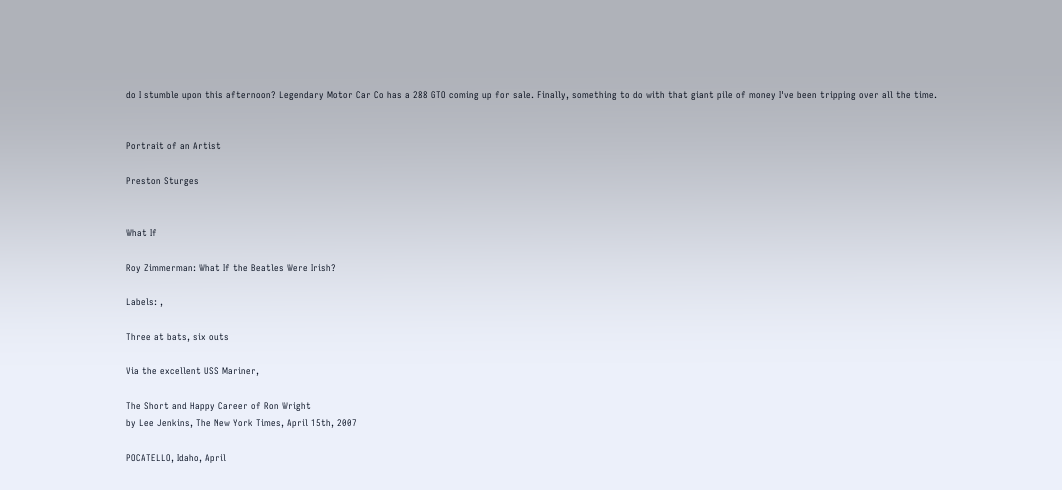do I stumble upon this afternoon? Legendary Motor Car Co has a 288 GTO coming up for sale. Finally, something to do with that giant pile of money I've been tripping over all the time.


Portrait of an Artist

Preston Sturges


What If

Roy Zimmerman: What If the Beatles Were Irish?

Labels: ,

Three at bats, six outs

Via the excellent USS Mariner,

The Short and Happy Career of Ron Wright
by Lee Jenkins, The New York Times, April 15th, 2007

POCATELLO, Idaho, April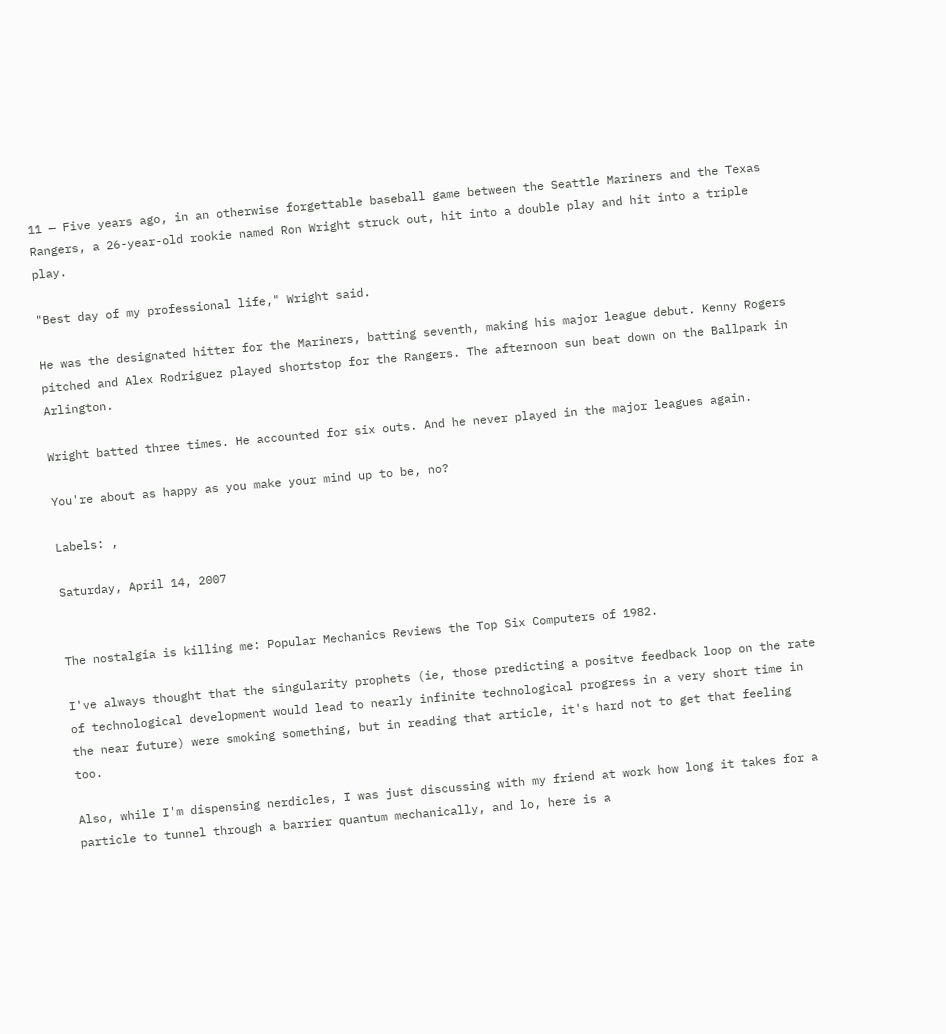11 — Five years ago, in an otherwise forgettable baseball game between the Seattle Mariners and the Texas Rangers, a 26-year-old rookie named Ron Wright struck out, hit into a double play and hit into a triple play.

"Best day of my professional life," Wright said.

He was the designated hitter for the Mariners, batting seventh, making his major league debut. Kenny Rogers pitched and Alex Rodriguez played shortstop for the Rangers. The afternoon sun beat down on the Ballpark in Arlington.

Wright batted three times. He accounted for six outs. And he never played in the major leagues again.

You're about as happy as you make your mind up to be, no?

Labels: ,

Saturday, April 14, 2007


The nostalgia is killing me: Popular Mechanics Reviews the Top Six Computers of 1982.

I've always thought that the singularity prophets (ie, those predicting a positve feedback loop on the rate of technological development would lead to nearly infinite technological progress in a very short time in the near future) were smoking something, but in reading that article, it's hard not to get that feeling too.

Also, while I'm dispensing nerdicles, I was just discussing with my friend at work how long it takes for a particle to tunnel through a barrier quantum mechanically, and lo, here is a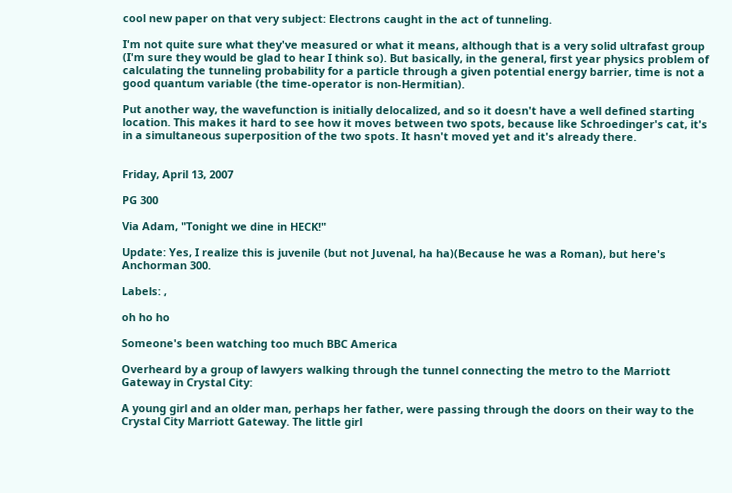cool new paper on that very subject: Electrons caught in the act of tunneling.

I'm not quite sure what they've measured or what it means, although that is a very solid ultrafast group (I'm sure they would be glad to hear I think so). But basically, in the general, first year physics problem of calculating the tunneling probability for a particle through a given potential energy barrier, time is not a good quantum variable (the time-operator is non-Hermitian).

Put another way, the wavefunction is initially delocalized, and so it doesn't have a well defined starting location. This makes it hard to see how it moves between two spots, because like Schroedinger's cat, it's in a simultaneous superposition of the two spots. It hasn't moved yet and it's already there.


Friday, April 13, 2007

PG 300

Via Adam, "Tonight we dine in HECK!"

Update: Yes, I realize this is juvenile (but not Juvenal, ha ha)(Because he was a Roman), but here's Anchorman 300.

Labels: ,

oh ho ho

Someone's been watching too much BBC America

Overheard by a group of lawyers walking through the tunnel connecting the metro to the Marriott Gateway in Crystal City:

A young girl and an older man, perhaps her father, were passing through the doors on their way to the Crystal City Marriott Gateway. The little girl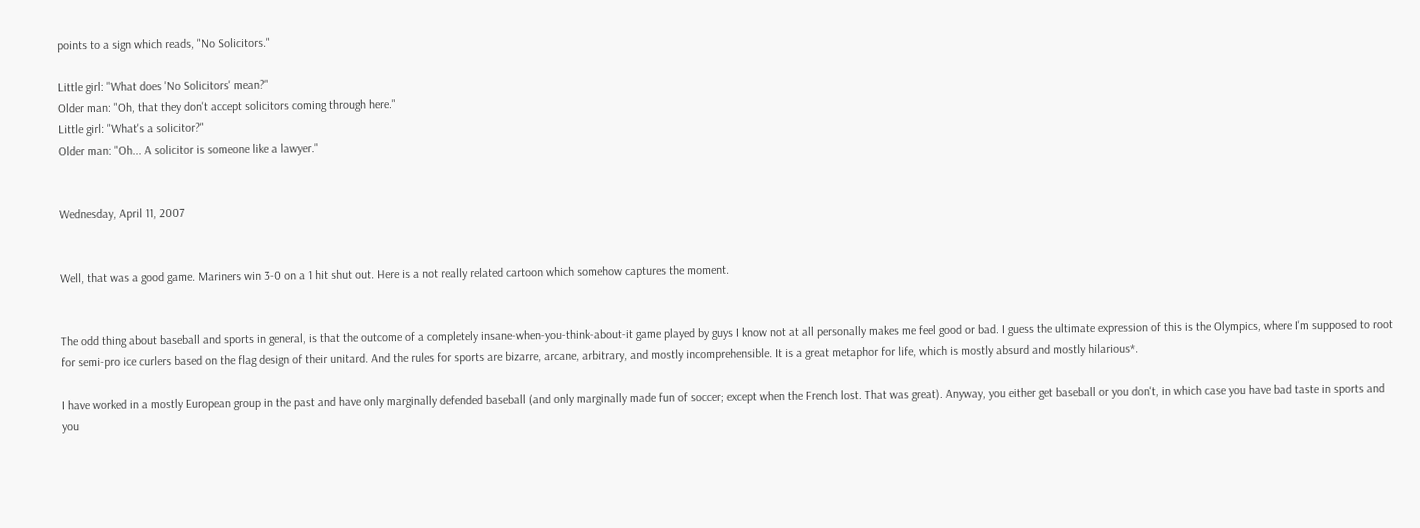points to a sign which reads, "No Solicitors."

Little girl: "What does 'No Solicitors' mean?"
Older man: "Oh, that they don't accept solicitors coming through here."
Little girl: "What's a solicitor?"
Older man: "Oh... A solicitor is someone like a lawyer."


Wednesday, April 11, 2007


Well, that was a good game. Mariners win 3-0 on a 1 hit shut out. Here is a not really related cartoon which somehow captures the moment.


The odd thing about baseball and sports in general, is that the outcome of a completely insane-when-you-think-about-it game played by guys I know not at all personally makes me feel good or bad. I guess the ultimate expression of this is the Olympics, where I'm supposed to root for semi-pro ice curlers based on the flag design of their unitard. And the rules for sports are bizarre, arcane, arbitrary, and mostly incomprehensible. It is a great metaphor for life, which is mostly absurd and mostly hilarious*.

I have worked in a mostly European group in the past and have only marginally defended baseball (and only marginally made fun of soccer; except when the French lost. That was great). Anyway, you either get baseball or you don't, in which case you have bad taste in sports and you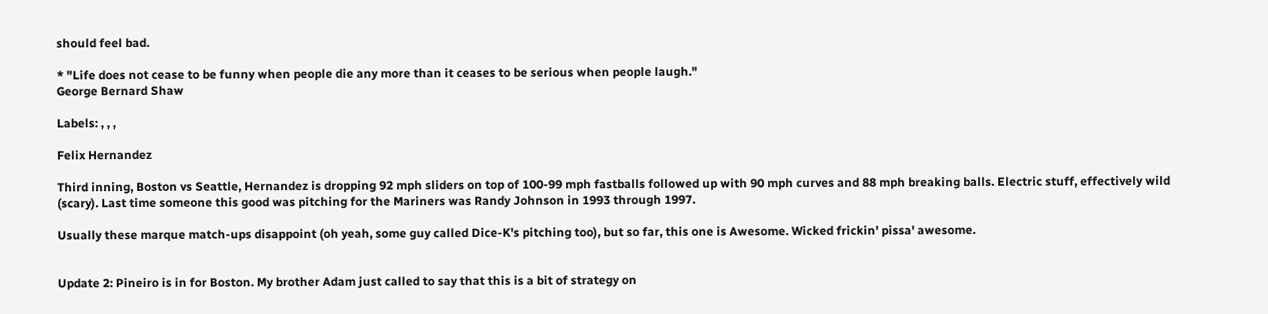should feel bad.

* "Life does not cease to be funny when people die any more than it ceases to be serious when people laugh."
George Bernard Shaw

Labels: , , ,

Felix Hernandez

Third inning, Boston vs Seattle, Hernandez is dropping 92 mph sliders on top of 100-99 mph fastballs followed up with 90 mph curves and 88 mph breaking balls. Electric stuff, effectively wild (scary). Last time someone this good was pitching for the Mariners was Randy Johnson in 1993 through 1997.

Usually these marque match-ups disappoint (oh yeah, some guy called Dice-K's pitching too), but so far, this one is Awesome. Wicked frickin' pissa' awesome.


Update 2: Pineiro is in for Boston. My brother Adam just called to say that this is a bit of strategy on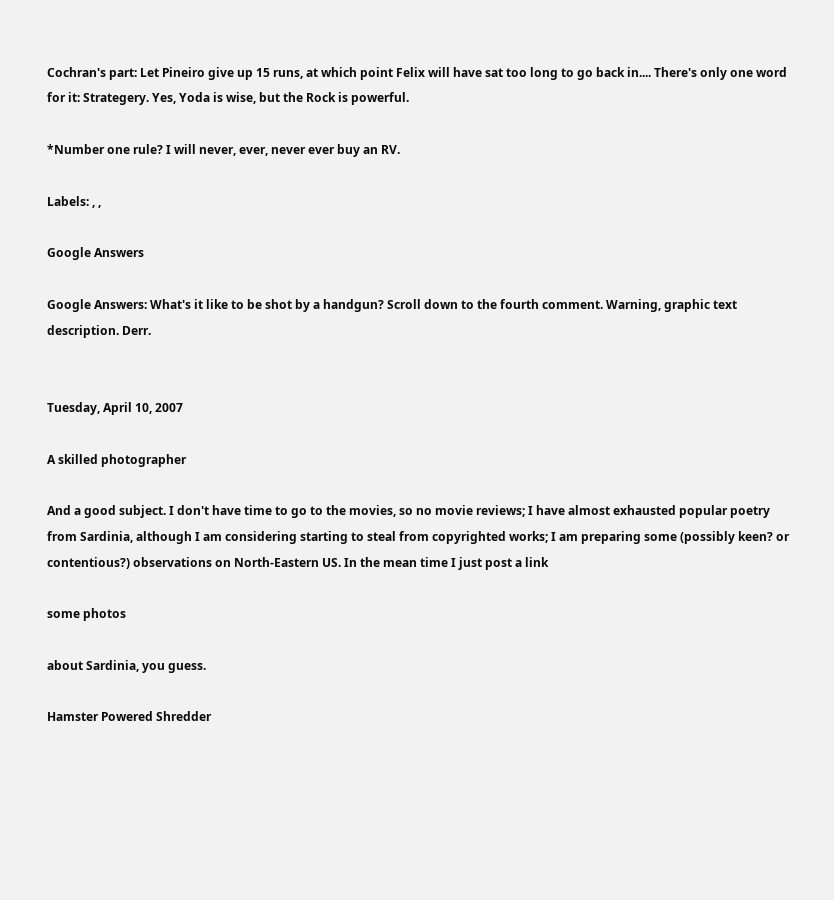Cochran's part: Let Pineiro give up 15 runs, at which point Felix will have sat too long to go back in.... There's only one word for it: Strategery. Yes, Yoda is wise, but the Rock is powerful.

*Number one rule? I will never, ever, never ever buy an RV.

Labels: , ,

Google Answers

Google Answers: What's it like to be shot by a handgun? Scroll down to the fourth comment. Warning, graphic text description. Derr.


Tuesday, April 10, 2007

A skilled photographer

And a good subject. I don't have time to go to the movies, so no movie reviews; I have almost exhausted popular poetry from Sardinia, although I am considering starting to steal from copyrighted works; I am preparing some (possibly keen? or contentious?) observations on North-Eastern US. In the mean time I just post a link

some photos

about Sardinia, you guess.

Hamster Powered Shredder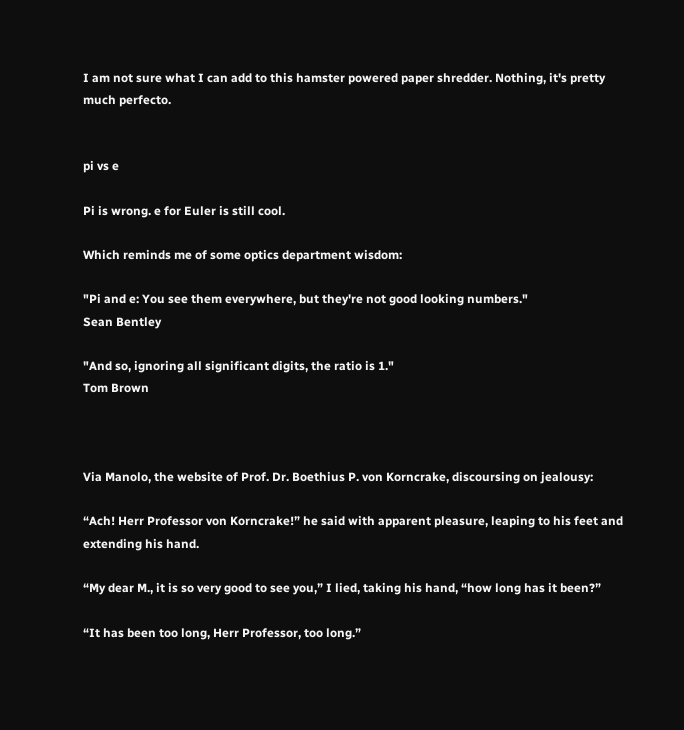I am not sure what I can add to this hamster powered paper shredder. Nothing, it's pretty much perfecto.


pi vs e

Pi is wrong. e for Euler is still cool.

Which reminds me of some optics department wisdom:

"Pi and e: You see them everywhere, but they're not good looking numbers."
Sean Bentley

"And so, ignoring all significant digits, the ratio is 1."
Tom Brown



Via Manolo, the website of Prof. Dr. Boethius P. von Korncrake, discoursing on jealousy:

“Ach! Herr Professor von Korncrake!” he said with apparent pleasure, leaping to his feet and extending his hand.

“My dear M., it is so very good to see you,” I lied, taking his hand, “how long has it been?”

“It has been too long, Herr Professor, too long.”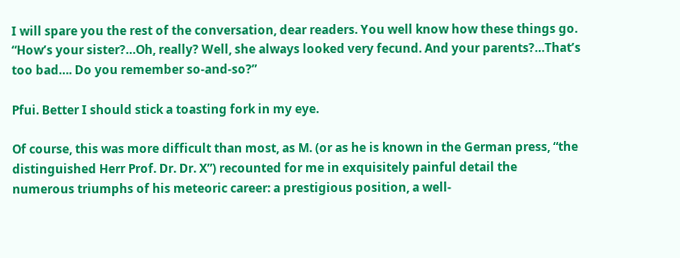I will spare you the rest of the conversation, dear readers. You well know how these things go. “How’s your sister?…Oh, really? Well, she always looked very fecund. And your parents?…That’s too bad…. Do you remember so-and-so?”

Pfui. Better I should stick a toasting fork in my eye.

Of course, this was more difficult than most, as M. (or as he is known in the German press, “the distinguished Herr Prof. Dr. Dr. X”) recounted for me in exquisitely painful detail the numerous triumphs of his meteoric career: a prestigious position, a well-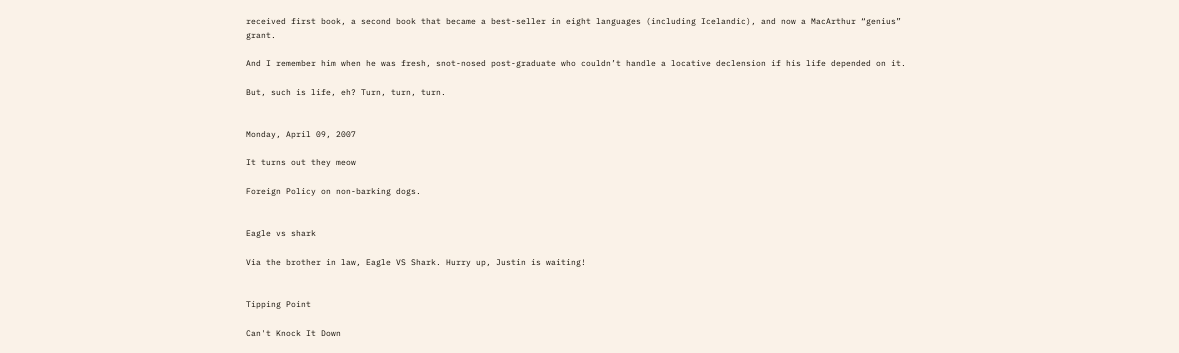received first book, a second book that became a best-seller in eight languages (including Icelandic), and now a MacArthur “genius” grant.

And I remember him when he was fresh, snot-nosed post-graduate who couldn’t handle a locative declension if his life depended on it.

But, such is life, eh? Turn, turn, turn.


Monday, April 09, 2007

It turns out they meow

Foreign Policy on non-barking dogs.


Eagle vs shark

Via the brother in law, Eagle VS Shark. Hurry up, Justin is waiting!


Tipping Point

Can't Knock It Down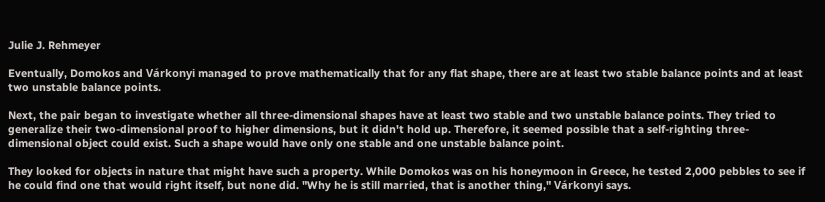Julie J. Rehmeyer

Eventually, Domokos and Várkonyi managed to prove mathematically that for any flat shape, there are at least two stable balance points and at least two unstable balance points.

Next, the pair began to investigate whether all three-dimensional shapes have at least two stable and two unstable balance points. They tried to generalize their two-dimensional proof to higher dimensions, but it didn't hold up. Therefore, it seemed possible that a self-righting three-dimensional object could exist. Such a shape would have only one stable and one unstable balance point.

They looked for objects in nature that might have such a property. While Domokos was on his honeymoon in Greece, he tested 2,000 pebbles to see if he could find one that would right itself, but none did. "Why he is still married, that is another thing," Várkonyi says.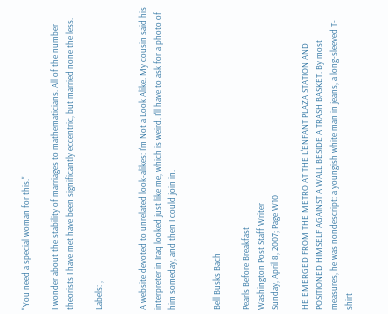"You need a special woman for this."

I wonder about the stability of marriages to mathematicians. All of the number theorists I have met have been significantly eccentric, but married none the less.

Labels: ,


A website devoted to unrelated look-alikes: I'm Not a Look Alike. My cousin said his interpreter in Iraq looked just like me, which is weird. I'll have to ask for a photo of him someday, and then I could join in.


Bell Busks Bach

Pearls Before Breakfast
Washington Post Staff Writer
Sunday, April 8, 2007; Page W10

HE EMERGED FROM THE METRO AT THE L'ENFANT PLAZA STATION AND POSITIONED HIMSELF AGAINST A WALL BESIDE A TRASH BASKET. By most measures, he was nondescript: a youngish white man in jeans, a long-sleeved T-shirt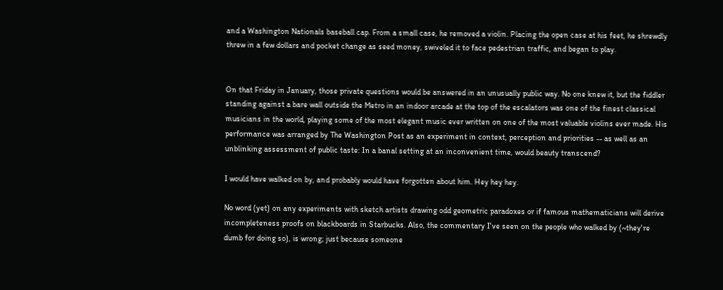and a Washington Nationals baseball cap. From a small case, he removed a violin. Placing the open case at his feet, he shrewdly threw in a few dollars and pocket change as seed money, swiveled it to face pedestrian traffic, and began to play.


On that Friday in January, those private questions would be answered in an unusually public way. No one knew it, but the fiddler standing against a bare wall outside the Metro in an indoor arcade at the top of the escalators was one of the finest classical musicians in the world, playing some of the most elegant music ever written on one of the most valuable violins ever made. His performance was arranged by The Washington Post as an experiment in context, perception and priorities -- as well as an unblinking assessment of public taste: In a banal setting at an inconvenient time, would beauty transcend?

I would have walked on by, and probably would have forgotten about him. Hey hey hey.

No word (yet) on any experiments with sketch artists drawing odd geometric paradoxes or if famous mathematicians will derive incompleteness proofs on blackboards in Starbucks. Also, the commentary I've seen on the people who walked by (~they're dumb for doing so), is wrong; just because someone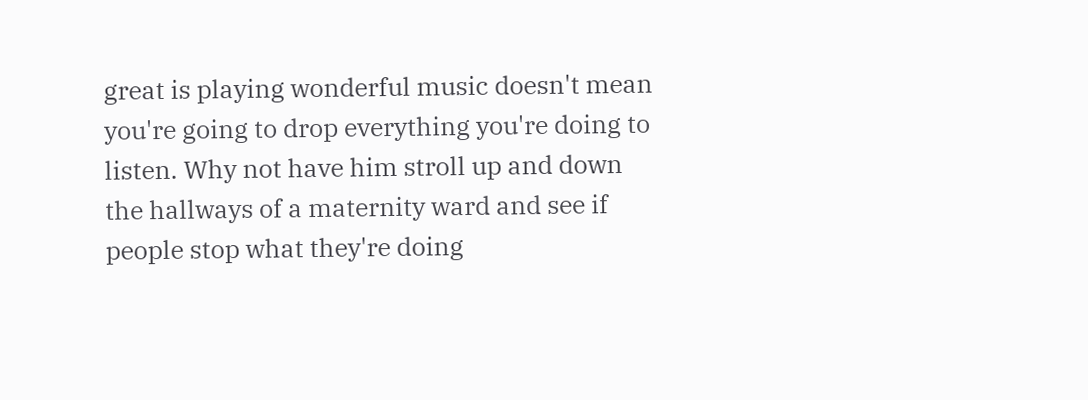great is playing wonderful music doesn't mean you're going to drop everything you're doing to listen. Why not have him stroll up and down the hallways of a maternity ward and see if people stop what they're doing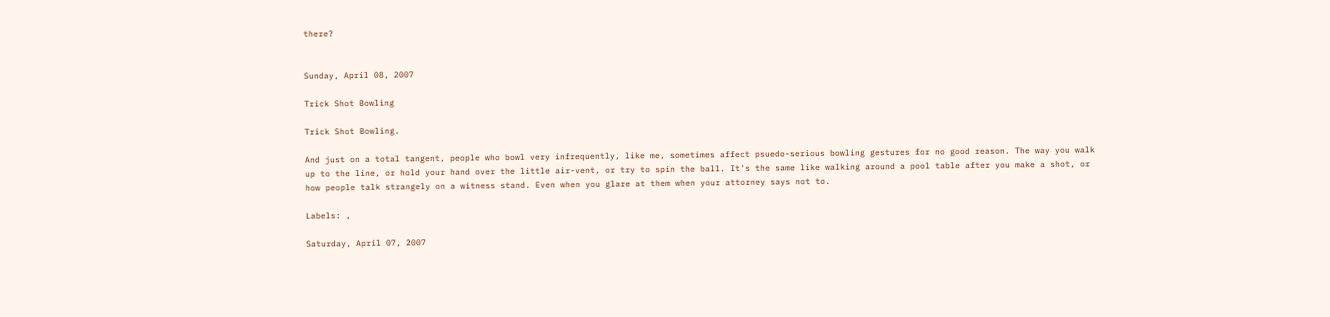there?


Sunday, April 08, 2007

Trick Shot Bowling

Trick Shot Bowling.

And just on a total tangent, people who bowl very infrequently, like me, sometimes affect psuedo-serious bowling gestures for no good reason. The way you walk up to the line, or hold your hand over the little air-vent, or try to spin the ball. It's the same like walking around a pool table after you make a shot, or how people talk strangely on a witness stand. Even when you glare at them when your attorney says not to.

Labels: ,

Saturday, April 07, 2007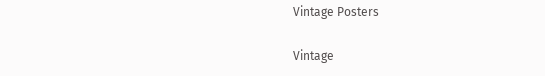Vintage Posters

Vintage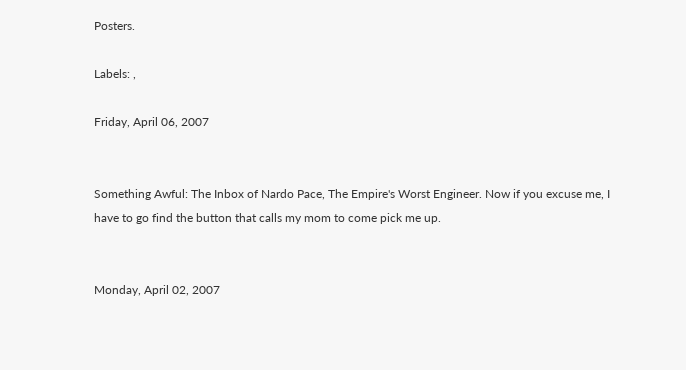Posters.

Labels: ,

Friday, April 06, 2007


Something Awful: The Inbox of Nardo Pace, The Empire's Worst Engineer. Now if you excuse me, I have to go find the button that calls my mom to come pick me up.


Monday, April 02, 2007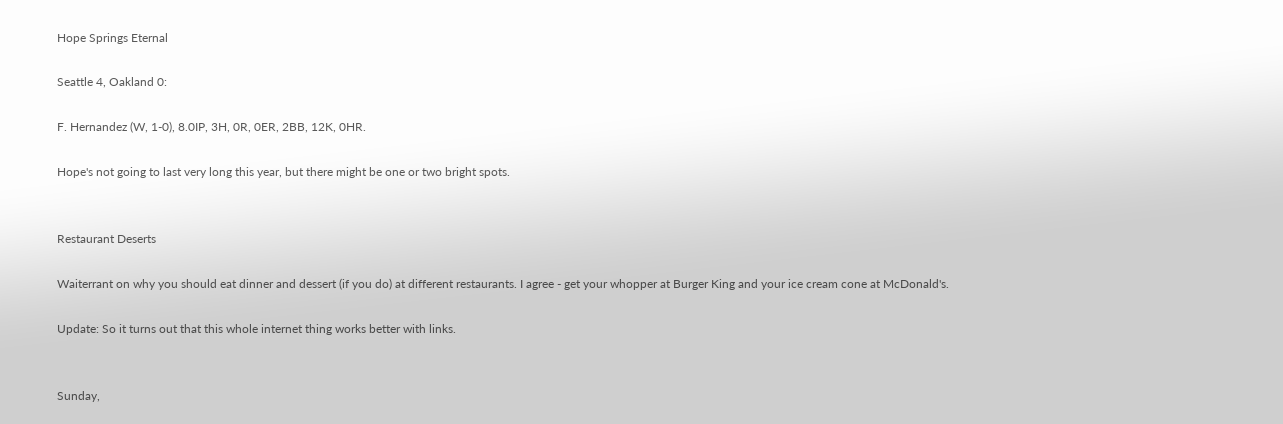Hope Springs Eternal

Seattle 4, Oakland 0:

F. Hernandez (W, 1-0), 8.0IP, 3H, 0R, 0ER, 2BB, 12K, 0HR.

Hope's not going to last very long this year, but there might be one or two bright spots.


Restaurant Deserts

Waiterrant on why you should eat dinner and dessert (if you do) at different restaurants. I agree - get your whopper at Burger King and your ice cream cone at McDonald's.

Update: So it turns out that this whole internet thing works better with links.


Sunday,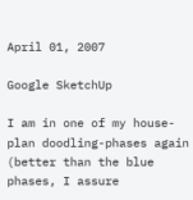April 01, 2007

Google SketchUp

I am in one of my house-plan doodling-phases again (better than the blue phases, I assure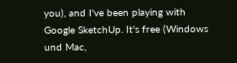you), and I've been playing with Google SketchUp. It's free (Windows und Mac,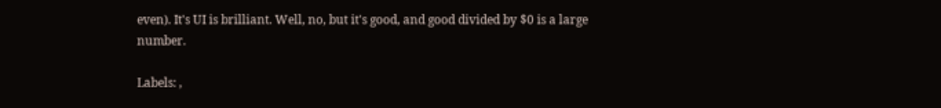even). It's UI is brilliant. Well, no, but it's good, and good divided by $0 is a large number.

Labels: ,